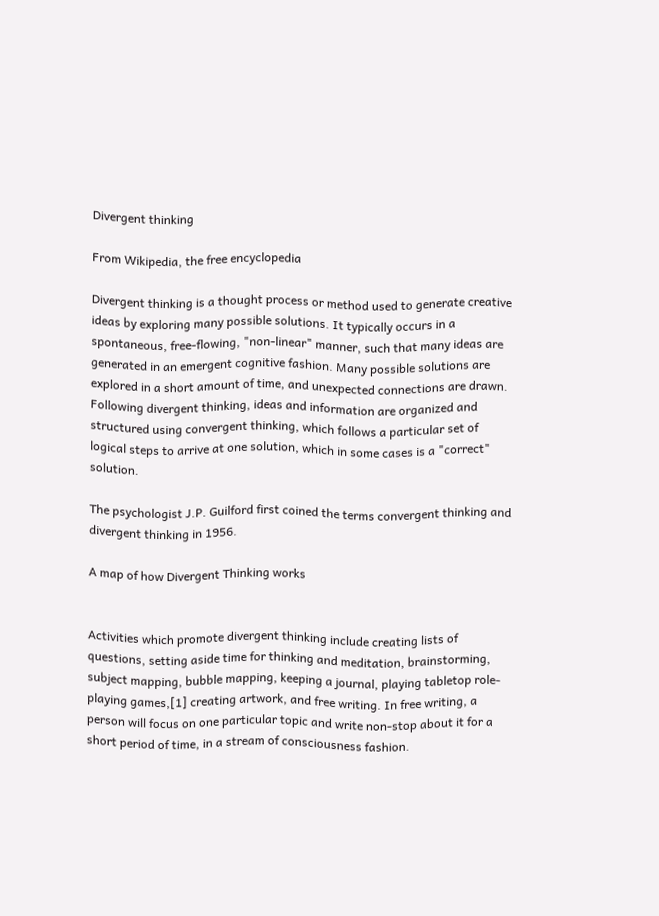Divergent thinking

From Wikipedia, the free encyclopedia

Divergent thinking is a thought process or method used to generate creative ideas by exploring many possible solutions. It typically occurs in a spontaneous, free-flowing, "non-linear" manner, such that many ideas are generated in an emergent cognitive fashion. Many possible solutions are explored in a short amount of time, and unexpected connections are drawn. Following divergent thinking, ideas and information are organized and structured using convergent thinking, which follows a particular set of logical steps to arrive at one solution, which in some cases is a "correct" solution.

The psychologist J.P. Guilford first coined the terms convergent thinking and divergent thinking in 1956.

A map of how Divergent Thinking works


Activities which promote divergent thinking include creating lists of questions, setting aside time for thinking and meditation, brainstorming, subject mapping, bubble mapping, keeping a journal, playing tabletop role-playing games,[1] creating artwork, and free writing. In free writing, a person will focus on one particular topic and write non-stop about it for a short period of time, in a stream of consciousness fashion.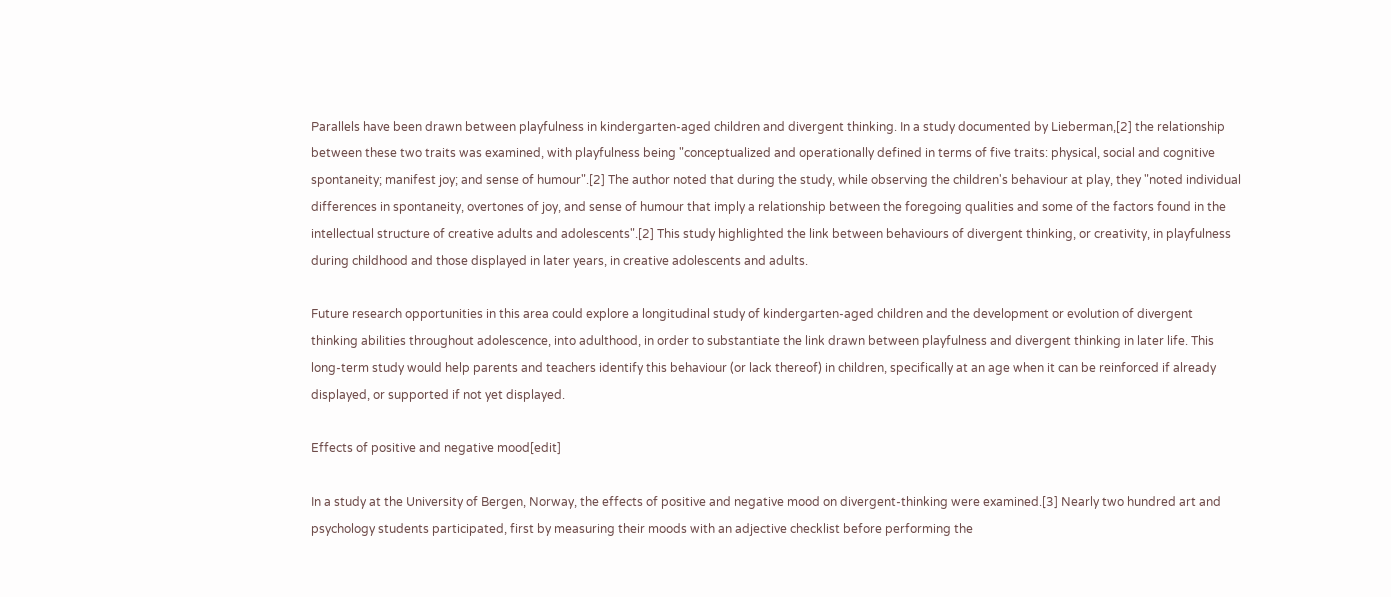Parallels have been drawn between playfulness in kindergarten-aged children and divergent thinking. In a study documented by Lieberman,[2] the relationship between these two traits was examined, with playfulness being "conceptualized and operationally defined in terms of five traits: physical, social and cognitive spontaneity; manifest joy; and sense of humour".[2] The author noted that during the study, while observing the children's behaviour at play, they "noted individual differences in spontaneity, overtones of joy, and sense of humour that imply a relationship between the foregoing qualities and some of the factors found in the intellectual structure of creative adults and adolescents".[2] This study highlighted the link between behaviours of divergent thinking, or creativity, in playfulness during childhood and those displayed in later years, in creative adolescents and adults.

Future research opportunities in this area could explore a longitudinal study of kindergarten-aged children and the development or evolution of divergent thinking abilities throughout adolescence, into adulthood, in order to substantiate the link drawn between playfulness and divergent thinking in later life. This long-term study would help parents and teachers identify this behaviour (or lack thereof) in children, specifically at an age when it can be reinforced if already displayed, or supported if not yet displayed.

Effects of positive and negative mood[edit]

In a study at the University of Bergen, Norway, the effects of positive and negative mood on divergent-thinking were examined.[3] Nearly two hundred art and psychology students participated, first by measuring their moods with an adjective checklist before performing the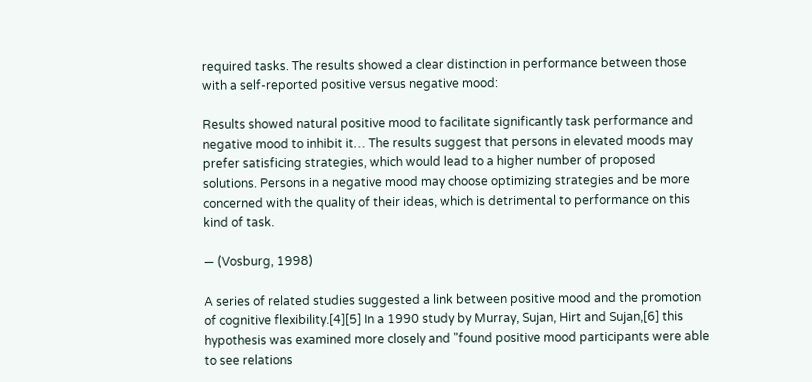required tasks. The results showed a clear distinction in performance between those with a self-reported positive versus negative mood:

Results showed natural positive mood to facilitate significantly task performance and negative mood to inhibit it… The results suggest that persons in elevated moods may prefer satisficing strategies, which would lead to a higher number of proposed solutions. Persons in a negative mood may choose optimizing strategies and be more concerned with the quality of their ideas, which is detrimental to performance on this kind of task.

— (Vosburg, 1998)

A series of related studies suggested a link between positive mood and the promotion of cognitive flexibility.[4][5] In a 1990 study by Murray, Sujan, Hirt and Sujan,[6] this hypothesis was examined more closely and "found positive mood participants were able to see relations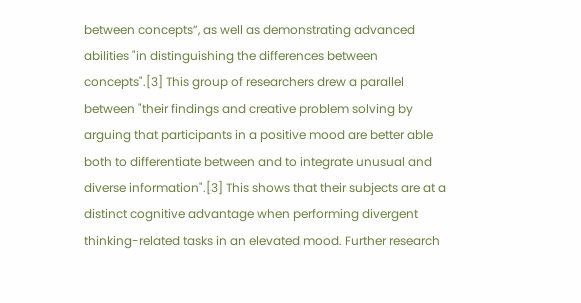between concepts”, as well as demonstrating advanced abilities "in distinguishing the differences between concepts".[3] This group of researchers drew a parallel between "their findings and creative problem solving by arguing that participants in a positive mood are better able both to differentiate between and to integrate unusual and diverse information".[3] This shows that their subjects are at a distinct cognitive advantage when performing divergent thinking-related tasks in an elevated mood. Further research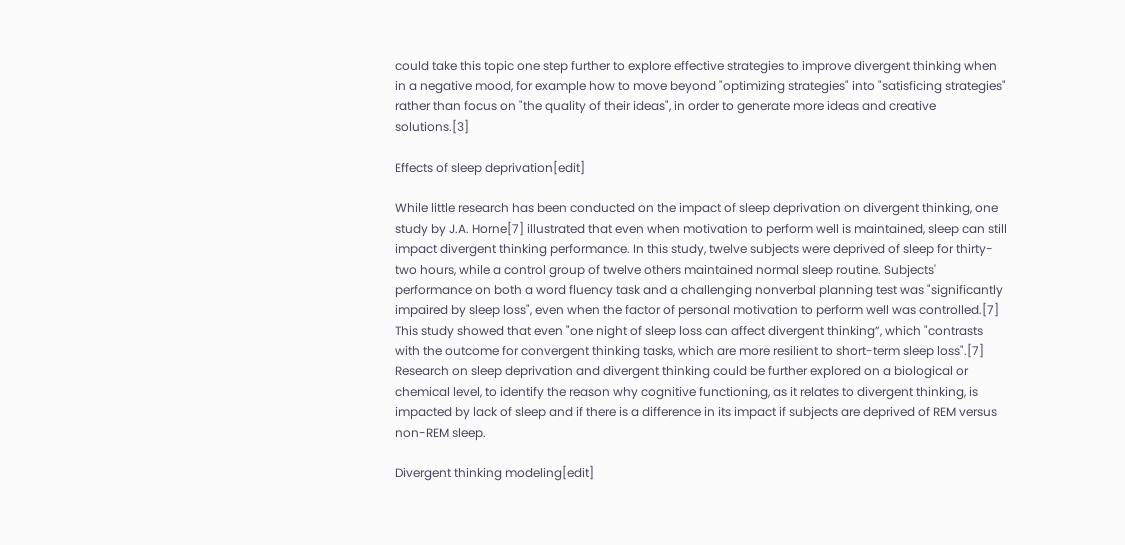could take this topic one step further to explore effective strategies to improve divergent thinking when in a negative mood, for example how to move beyond "optimizing strategies" into "satisficing strategies" rather than focus on "the quality of their ideas", in order to generate more ideas and creative solutions.[3]

Effects of sleep deprivation[edit]

While little research has been conducted on the impact of sleep deprivation on divergent thinking, one study by J.A. Horne[7] illustrated that even when motivation to perform well is maintained, sleep can still impact divergent thinking performance. In this study, twelve subjects were deprived of sleep for thirty-two hours, while a control group of twelve others maintained normal sleep routine. Subjects' performance on both a word fluency task and a challenging nonverbal planning test was "significantly impaired by sleep loss", even when the factor of personal motivation to perform well was controlled.[7] This study showed that even "one night of sleep loss can affect divergent thinking”, which "contrasts with the outcome for convergent thinking tasks, which are more resilient to short-term sleep loss".[7] Research on sleep deprivation and divergent thinking could be further explored on a biological or chemical level, to identify the reason why cognitive functioning, as it relates to divergent thinking, is impacted by lack of sleep and if there is a difference in its impact if subjects are deprived of REM versus non-REM sleep.

Divergent thinking modeling[edit]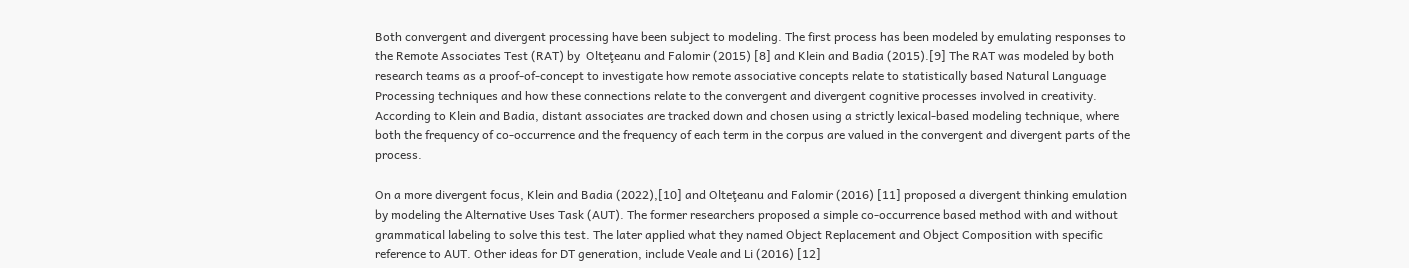Both convergent and divergent processing have been subject to modeling. The first process has been modeled by emulating responses to the Remote Associates Test (RAT) by  Olteţeanu and Falomir (2015) [8] and Klein and Badia (2015).[9] The RAT was modeled by both research teams as a proof-of-concept to investigate how remote associative concepts relate to statistically based Natural Language Processing techniques and how these connections relate to the convergent and divergent cognitive processes involved in creativity. According to Klein and Badia, distant associates are tracked down and chosen using a strictly lexical-based modeling technique, where both the frequency of co-occurrence and the frequency of each term in the corpus are valued in the convergent and divergent parts of the process.

On a more divergent focus, Klein and Badia (2022),[10] and Olteţeanu and Falomir (2016) [11] proposed a divergent thinking emulation by modeling the Alternative Uses Task (AUT). The former researchers proposed a simple co-occurrence based method with and without grammatical labeling to solve this test. The later applied what they named Object Replacement and Object Composition with specific reference to AUT. Other ideas for DT generation, include Veale and Li (2016) [12]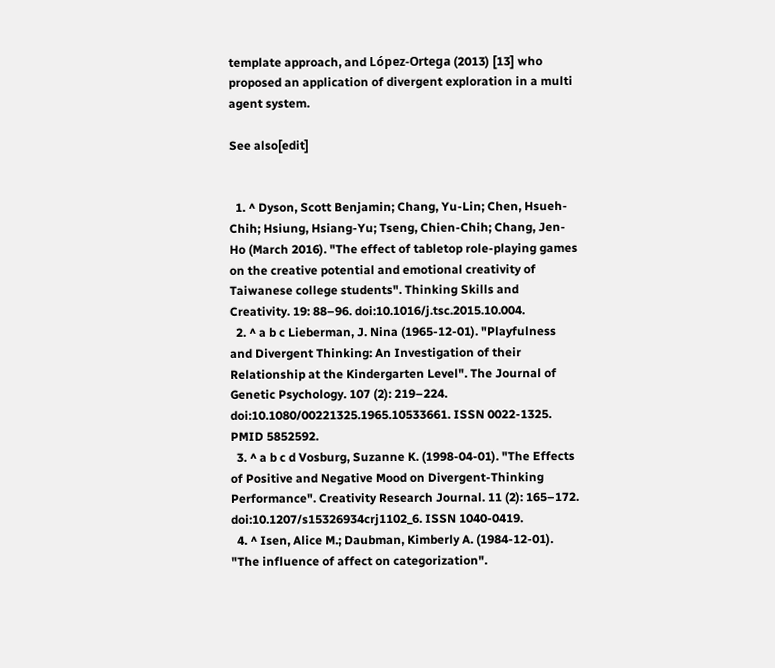template approach, and López-Ortega (2013) [13] who proposed an application of divergent exploration in a multi agent system.

See also[edit]


  1. ^ Dyson, Scott Benjamin; Chang, Yu-Lin; Chen, Hsueh-Chih; Hsiung, Hsiang-Yu; Tseng, Chien-Chih; Chang, Jen-Ho (March 2016). "The effect of tabletop role-playing games on the creative potential and emotional creativity of Taiwanese college students". Thinking Skills and Creativity. 19: 88–96. doi:10.1016/j.tsc.2015.10.004.
  2. ^ a b c Lieberman, J. Nina (1965-12-01). "Playfulness and Divergent Thinking: An Investigation of their Relationship at the Kindergarten Level". The Journal of Genetic Psychology. 107 (2): 219–224. doi:10.1080/00221325.1965.10533661. ISSN 0022-1325. PMID 5852592.
  3. ^ a b c d Vosburg, Suzanne K. (1998-04-01). "The Effects of Positive and Negative Mood on Divergent-Thinking Performance". Creativity Research Journal. 11 (2): 165–172. doi:10.1207/s15326934crj1102_6. ISSN 1040-0419.
  4. ^ Isen, Alice M.; Daubman, Kimberly A. (1984-12-01). "The influence of affect on categorization".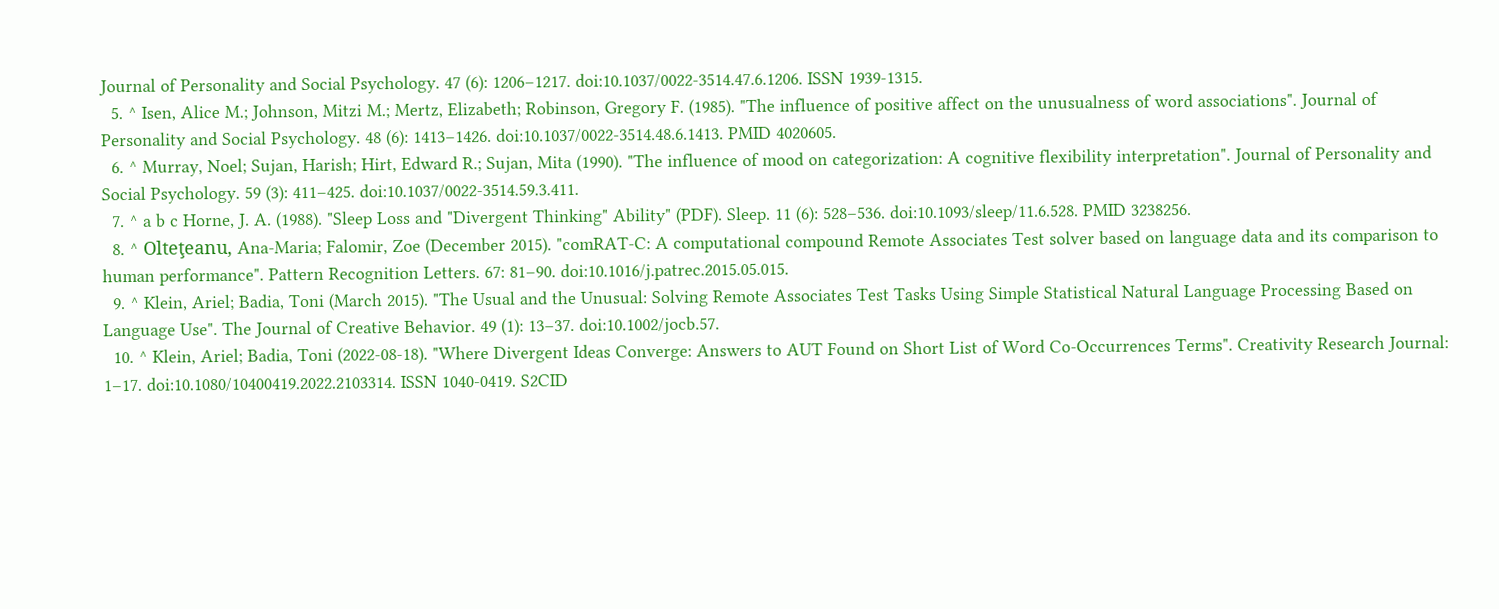Journal of Personality and Social Psychology. 47 (6): 1206–1217. doi:10.1037/0022-3514.47.6.1206. ISSN 1939-1315.
  5. ^ Isen, Alice M.; Johnson, Mitzi M.; Mertz, Elizabeth; Robinson, Gregory F. (1985). "The influence of positive affect on the unusualness of word associations". Journal of Personality and Social Psychology. 48 (6): 1413–1426. doi:10.1037/0022-3514.48.6.1413. PMID 4020605.
  6. ^ Murray, Noel; Sujan, Harish; Hirt, Edward R.; Sujan, Mita (1990). "The influence of mood on categorization: A cognitive flexibility interpretation". Journal of Personality and Social Psychology. 59 (3): 411–425. doi:10.1037/0022-3514.59.3.411.
  7. ^ a b c Horne, J. A. (1988). "Sleep Loss and "Divergent Thinking" Ability" (PDF). Sleep. 11 (6): 528–536. doi:10.1093/sleep/11.6.528. PMID 3238256.
  8. ^ Olteţeanu, Ana-Maria; Falomir, Zoe (December 2015). "comRAT-C: A computational compound Remote Associates Test solver based on language data and its comparison to human performance". Pattern Recognition Letters. 67: 81–90. doi:10.1016/j.patrec.2015.05.015.
  9. ^ Klein, Ariel; Badia, Toni (March 2015). "The Usual and the Unusual: Solving Remote Associates Test Tasks Using Simple Statistical Natural Language Processing Based on Language Use". The Journal of Creative Behavior. 49 (1): 13–37. doi:10.1002/jocb.57.
  10. ^ Klein, Ariel; Badia, Toni (2022-08-18). "Where Divergent Ideas Converge: Answers to AUT Found on Short List of Word Co-Occurrences Terms". Creativity Research Journal: 1–17. doi:10.1080/10400419.2022.2103314. ISSN 1040-0419. S2CID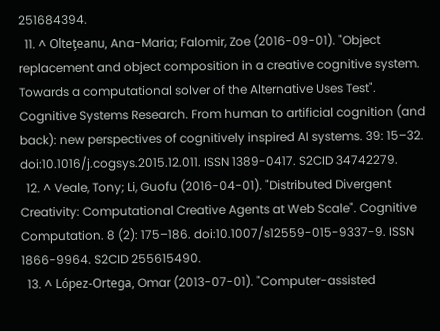251684394.
  11. ^ Olteţeanu, Ana-Maria; Falomir, Zoe (2016-09-01). "Object replacement and object composition in a creative cognitive system. Towards a computational solver of the Alternative Uses Test". Cognitive Systems Research. From human to artificial cognition (and back): new perspectives of cognitively inspired AI systems. 39: 15–32. doi:10.1016/j.cogsys.2015.12.011. ISSN 1389-0417. S2CID 34742279.
  12. ^ Veale, Tony; Li, Guofu (2016-04-01). "Distributed Divergent Creativity: Computational Creative Agents at Web Scale". Cognitive Computation. 8 (2): 175–186. doi:10.1007/s12559-015-9337-9. ISSN 1866-9964. S2CID 255615490.
  13. ^ López-Ortega, Omar (2013-07-01). "Computer-assisted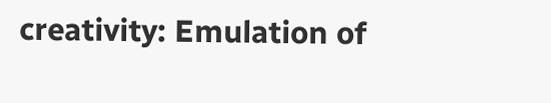creativity: Emulation of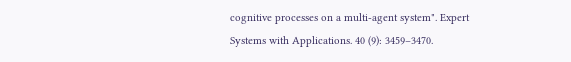cognitive processes on a multi-agent system". Expert Systems with Applications. 40 (9): 3459–3470.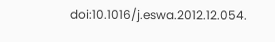doi:10.1016/j.eswa.2012.12.054.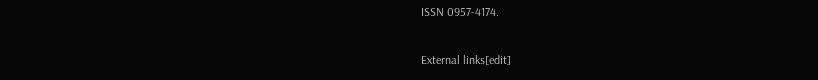ISSN 0957-4174.

External links[edit]